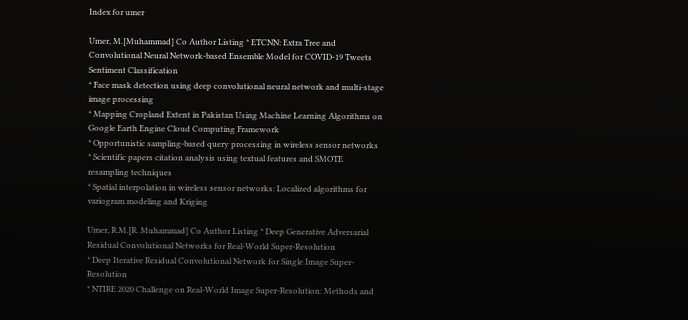Index for umer

Umer, M.[Muhammad] Co Author Listing * ETCNN: Extra Tree and Convolutional Neural Network-based Ensemble Model for COVID-19 Tweets Sentiment Classification
* Face mask detection using deep convolutional neural network and multi-stage image processing
* Mapping Cropland Extent in Pakistan Using Machine Learning Algorithms on Google Earth Engine Cloud Computing Framework
* Opportunistic sampling-based query processing in wireless sensor networks
* Scientific papers citation analysis using textual features and SMOTE resampling techniques
* Spatial interpolation in wireless sensor networks: Localized algorithms for variogram modeling and Kriging

Umer, R.M.[R. Muhammad] Co Author Listing * Deep Generative Adversarial Residual Convolutional Networks for Real-World Super-Resolution
* Deep Iterative Residual Convolutional Network for Single Image Super-Resolution
* NTIRE 2020 Challenge on Real-World Image Super-Resolution: Methods and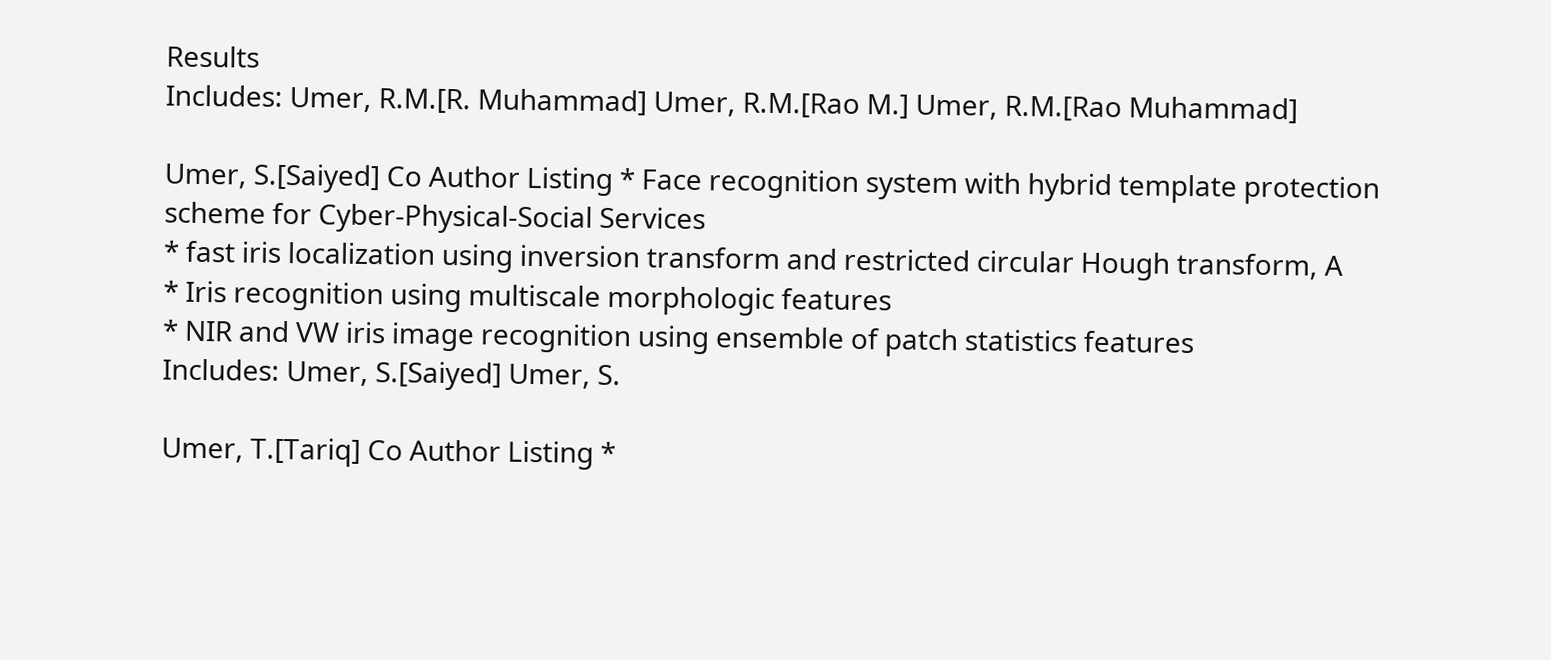Results
Includes: Umer, R.M.[R. Muhammad] Umer, R.M.[Rao M.] Umer, R.M.[Rao Muhammad]

Umer, S.[Saiyed] Co Author Listing * Face recognition system with hybrid template protection scheme for Cyber-Physical-Social Services
* fast iris localization using inversion transform and restricted circular Hough transform, A
* Iris recognition using multiscale morphologic features
* NIR and VW iris image recognition using ensemble of patch statistics features
Includes: Umer, S.[Saiyed] Umer, S.

Umer, T.[Tariq] Co Author Listing *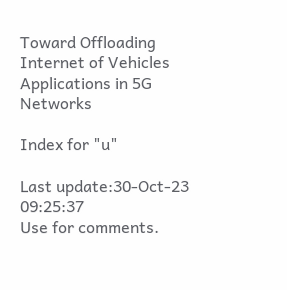Toward Offloading Internet of Vehicles Applications in 5G Networks

Index for "u"

Last update:30-Oct-23 09:25:37
Use for comments.